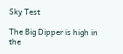Sky Test

The Big Dipper is high in the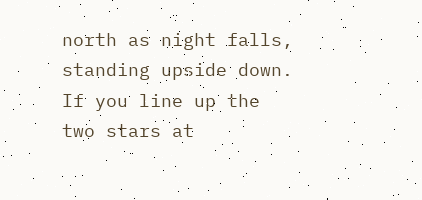north as night falls, standing upside down. If you line up the two stars at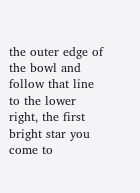the outer edge of the bowl and follow that line to the lower right, the first bright star you come to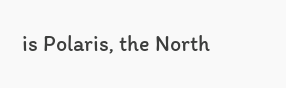is Polaris, the North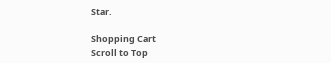Star.

Shopping Cart
Scroll to Top